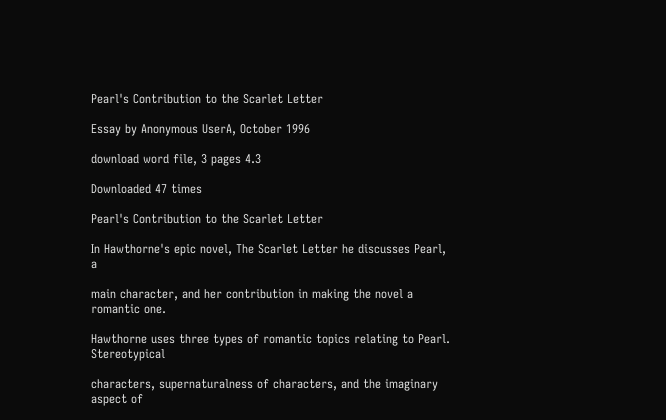Pearl's Contribution to the Scarlet Letter

Essay by Anonymous UserA, October 1996

download word file, 3 pages 4.3

Downloaded 47 times

Pearl's Contribution to the Scarlet Letter

In Hawthorne's epic novel, The Scarlet Letter he discusses Pearl, a

main character, and her contribution in making the novel a romantic one.

Hawthorne uses three types of romantic topics relating to Pearl. Stereotypical

characters, supernaturalness of characters, and the imaginary aspect of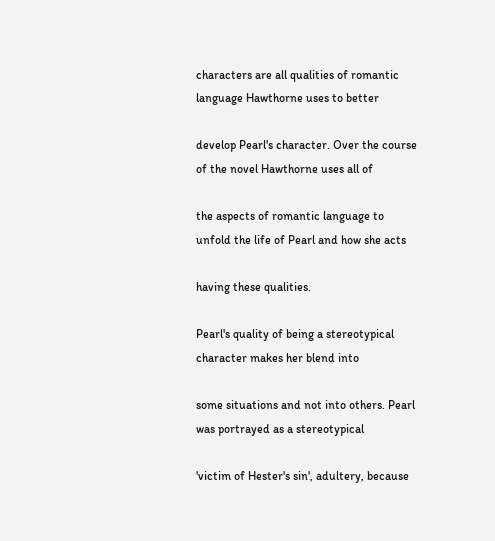characters are all qualities of romantic language Hawthorne uses to better

develop Pearl's character. Over the course of the novel Hawthorne uses all of

the aspects of romantic language to unfold the life of Pearl and how she acts

having these qualities.

Pearl's quality of being a stereotypical character makes her blend into

some situations and not into others. Pearl was portrayed as a stereotypical

'victim of Hester's sin', adultery, because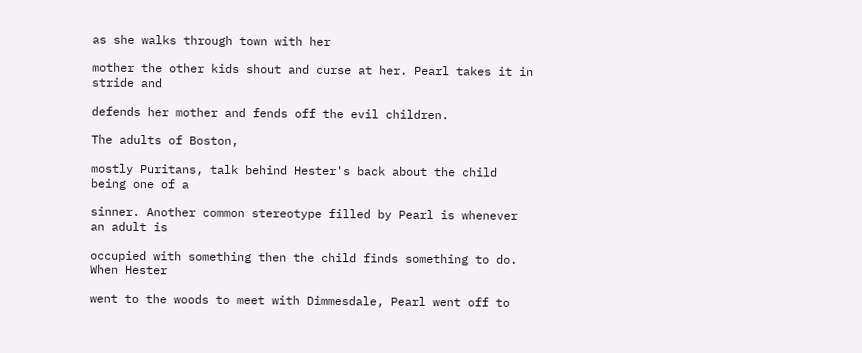as she walks through town with her

mother the other kids shout and curse at her. Pearl takes it in stride and

defends her mother and fends off the evil children.

The adults of Boston,

mostly Puritans, talk behind Hester's back about the child being one of a

sinner. Another common stereotype filled by Pearl is whenever an adult is

occupied with something then the child finds something to do. When Hester

went to the woods to meet with Dimmesdale, Pearl went off to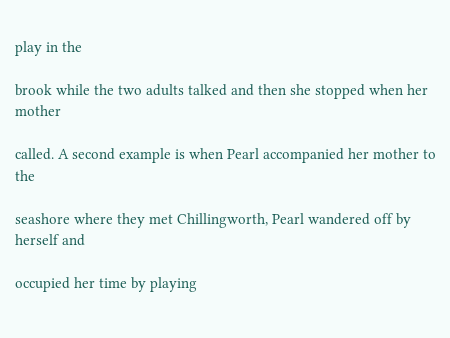play in the

brook while the two adults talked and then she stopped when her mother

called. A second example is when Pearl accompanied her mother to the

seashore where they met Chillingworth, Pearl wandered off by herself and

occupied her time by playing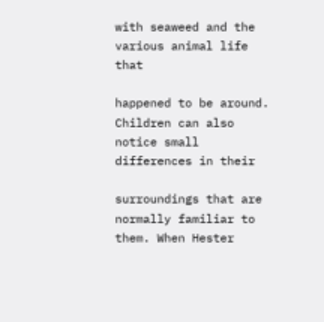with seaweed and the various animal life that

happened to be around. Children can also notice small differences in their

surroundings that are normally familiar to them. When Hester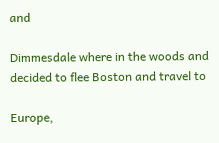and

Dimmesdale where in the woods and decided to flee Boston and travel to

Europe,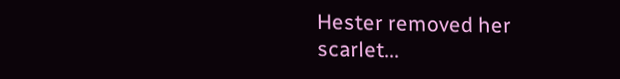Hester removed her scarlet...